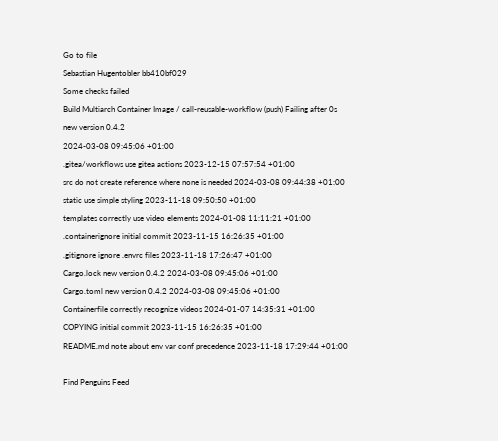Go to file
Sebastian Hugentobler bb410bf029
Some checks failed
Build Multiarch Container Image / call-reusable-workflow (push) Failing after 0s
new version 0.4.2
2024-03-08 09:45:06 +01:00
.gitea/workflows use gitea actions 2023-12-15 07:57:54 +01:00
src do not create reference where none is needed 2024-03-08 09:44:38 +01:00
static use simple styling 2023-11-18 09:50:50 +01:00
templates correctly use video elements 2024-01-08 11:11:21 +01:00
.containerignore initial commit 2023-11-15 16:26:35 +01:00
.gitignore ignore .envrc files 2023-11-18 17:26:47 +01:00
Cargo.lock new version 0.4.2 2024-03-08 09:45:06 +01:00
Cargo.toml new version 0.4.2 2024-03-08 09:45:06 +01:00
Containerfile correctly recognize videos 2024-01-07 14:35:31 +01:00
COPYING initial commit 2023-11-15 16:26:35 +01:00
README.md note about env var conf precedence 2023-11-18 17:29:44 +01:00

Find Penguins Feed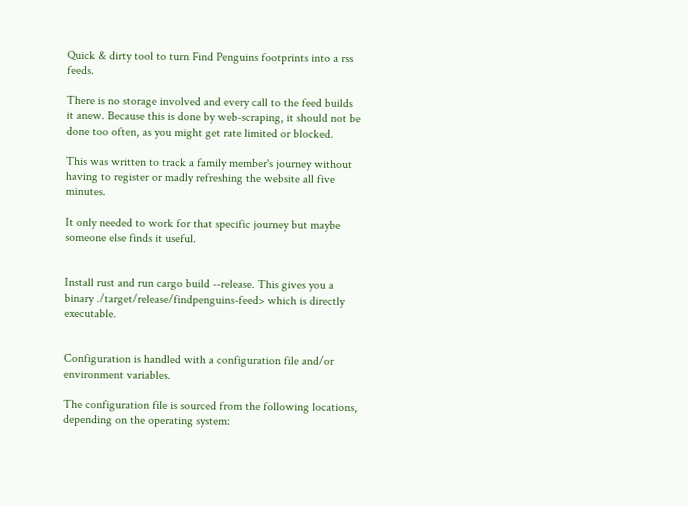Quick & dirty tool to turn Find Penguins footprints into a rss feeds.

There is no storage involved and every call to the feed builds it anew. Because this is done by web-scraping, it should not be done too often, as you might get rate limited or blocked.

This was written to track a family member's journey without having to register or madly refreshing the website all five minutes.

It only needed to work for that specific journey but maybe someone else finds it useful.


Install rust and run cargo build --release. This gives you a binary ./target/release/findpenguins-feed> which is directly executable.


Configuration is handled with a configuration file and/or environment variables.

The configuration file is sourced from the following locations, depending on the operating system: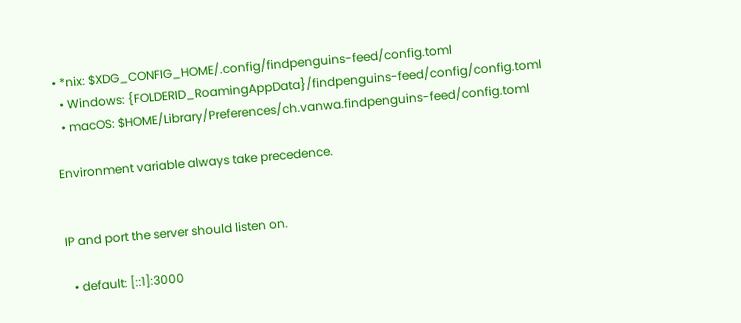• *nix: $XDG_CONFIG_HOME/.config/findpenguins-feed/config.toml
  • Windows: {FOLDERID_RoamingAppData}/findpenguins-feed/config/config.toml
  • macOS: $HOME/Library/Preferences/ch.vanwa.findpenguins-feed/config.toml

Environment variable always take precedence.


IP and port the server should listen on.

  • default: [::1]:3000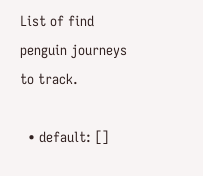List of find penguin journeys to track.

  • default: []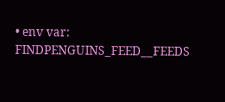• env var: FINDPENGUINS_FEED__FEEDS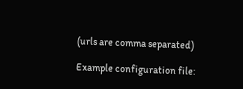(urls are comma separated)

Example configuration file: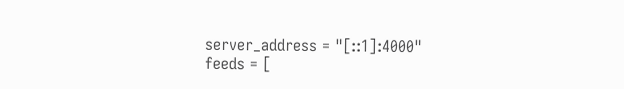server_address = "[::1]:4000"
feeds = [